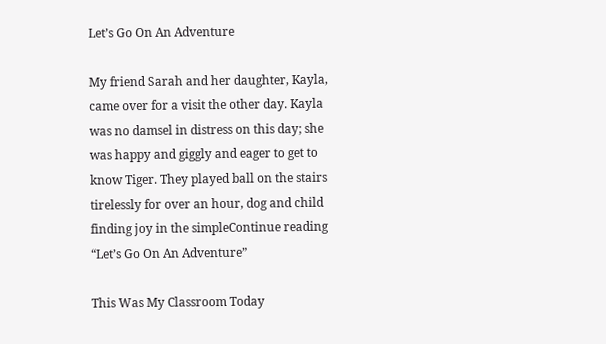Let’s Go On An Adventure

My friend Sarah and her daughter, Kayla, came over for a visit the other day. Kayla was no damsel in distress on this day; she was happy and giggly and eager to get to know Tiger. They played ball on the stairs tirelessly for over an hour, dog and child finding joy in the simpleContinue reading “Let’s Go On An Adventure”

This Was My Classroom Today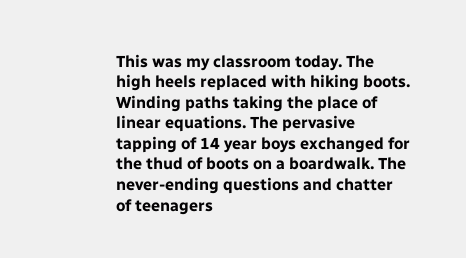This was my classroom today. The high heels replaced with hiking boots. Winding paths taking the place of linear equations. The pervasive tapping of 14 year boys exchanged for the thud of boots on a boardwalk. The never-ending questions and chatter of teenagers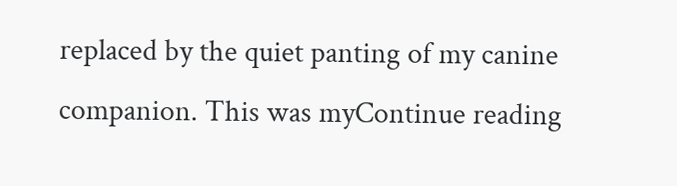replaced by the quiet panting of my canine companion. This was myContinue reading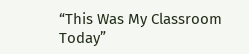“This Was My Classroom Today”